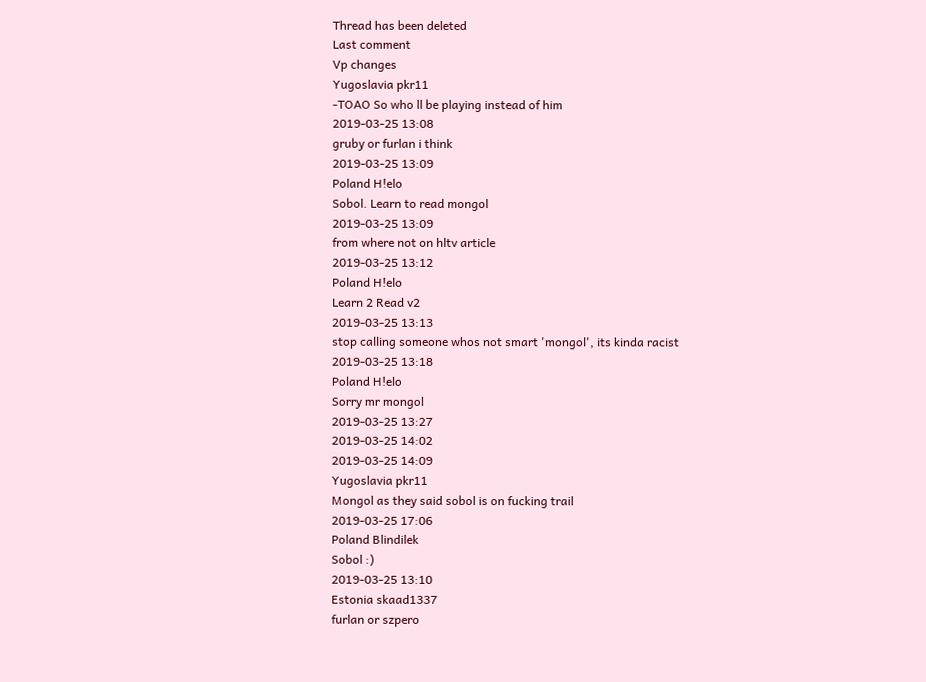Thread has been deleted
Last comment
Vp changes
Yugoslavia pkr11
-TOAO So who ll be playing instead of him
2019-03-25 13:08
gruby or furlan i think
2019-03-25 13:09
Poland H!elo
Sobol. Learn to read mongol
2019-03-25 13:09
from where not on hltv article
2019-03-25 13:12
Poland H!elo
Learn 2 Read v2
2019-03-25 13:13
stop calling someone whos not smart 'mongol', its kinda racist
2019-03-25 13:18
Poland H!elo
Sorry mr mongol
2019-03-25 13:27
2019-03-25 14:02
2019-03-25 14:09
Yugoslavia pkr11
Mongol as they said sobol is on fucking trail
2019-03-25 17:06
Poland Blindilek
Sobol :)
2019-03-25 13:10
Estonia skaad1337
furlan or szpero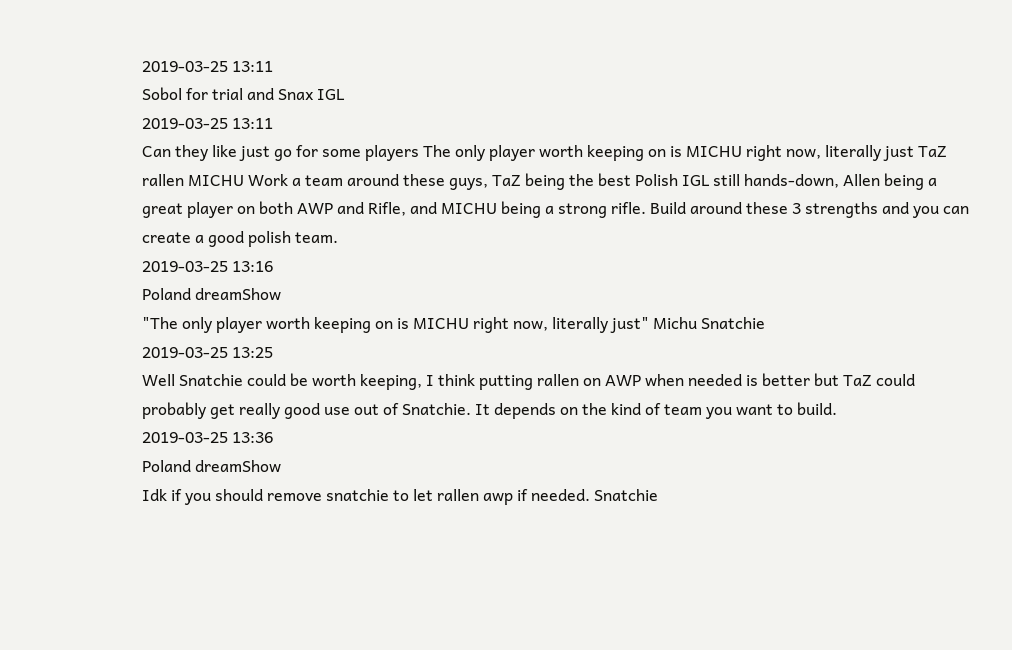2019-03-25 13:11
Sobol for trial and Snax IGL
2019-03-25 13:11
Can they like just go for some players The only player worth keeping on is MICHU right now, literally just TaZ rallen MICHU Work a team around these guys, TaZ being the best Polish IGL still hands-down, Allen being a great player on both AWP and Rifle, and MICHU being a strong rifle. Build around these 3 strengths and you can create a good polish team.
2019-03-25 13:16
Poland dreamShow
"The only player worth keeping on is MICHU right now, literally just" Michu Snatchie
2019-03-25 13:25
Well Snatchie could be worth keeping, I think putting rallen on AWP when needed is better but TaZ could probably get really good use out of Snatchie. It depends on the kind of team you want to build.
2019-03-25 13:36
Poland dreamShow
Idk if you should remove snatchie to let rallen awp if needed. Snatchie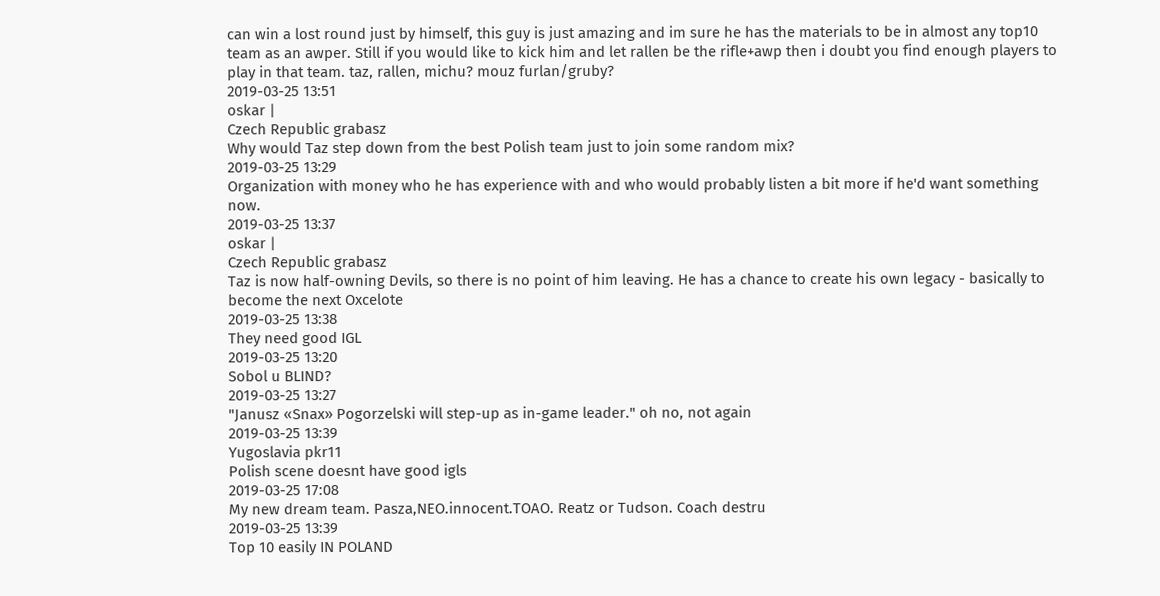can win a lost round just by himself, this guy is just amazing and im sure he has the materials to be in almost any top10 team as an awper. Still if you would like to kick him and let rallen be the rifle+awp then i doubt you find enough players to play in that team. taz, rallen, michu? mouz furlan/gruby?
2019-03-25 13:51
oskar |
Czech Republic grabasz
Why would Taz step down from the best Polish team just to join some random mix?
2019-03-25 13:29
Organization with money who he has experience with and who would probably listen a bit more if he'd want something now.
2019-03-25 13:37
oskar |
Czech Republic grabasz
Taz is now half-owning Devils, so there is no point of him leaving. He has a chance to create his own legacy - basically to become the next Oxcelote
2019-03-25 13:38
They need good IGL
2019-03-25 13:20
Sobol u BLIND?
2019-03-25 13:27
"Janusz «Snax» Pogorzelski will step-up as in-game leader." oh no, not again
2019-03-25 13:39
Yugoslavia pkr11
Polish scene doesnt have good igls
2019-03-25 17:08
My new dream team. Pasza,NEO.innocent.TOAO. Reatz or Tudson. Coach destru
2019-03-25 13:39
Top 10 easily IN POLAND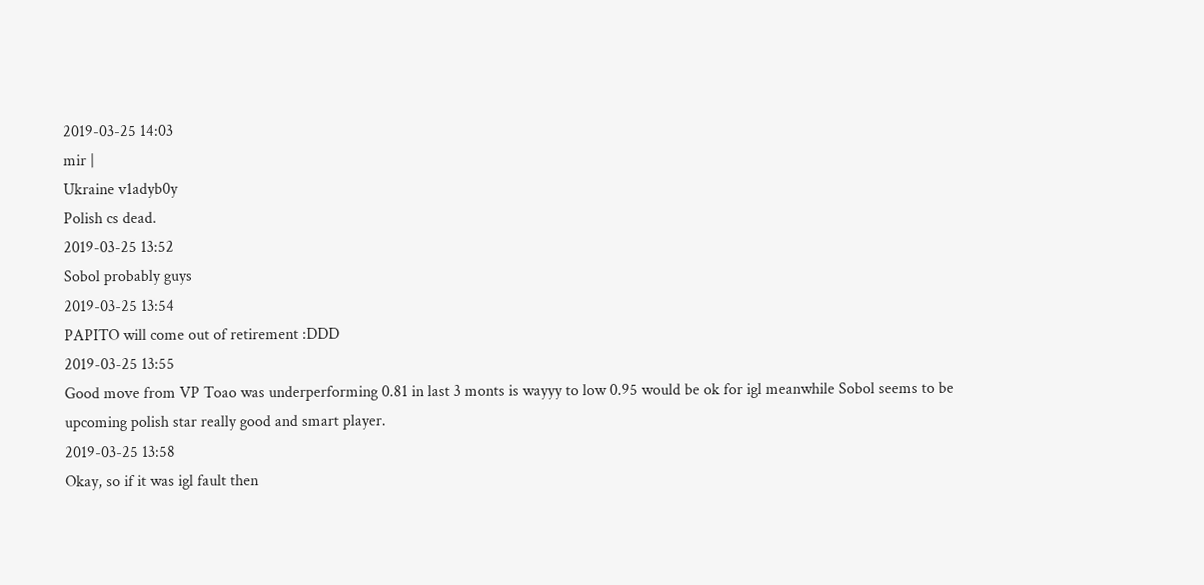2019-03-25 14:03
mir |
Ukraine v1adyb0y
Polish cs dead.
2019-03-25 13:52
Sobol probably guys
2019-03-25 13:54
PAPITO will come out of retirement :DDD
2019-03-25 13:55
Good move from VP Toao was underperforming 0.81 in last 3 monts is wayyy to low 0.95 would be ok for igl meanwhile Sobol seems to be upcoming polish star really good and smart player.
2019-03-25 13:58
Okay, so if it was igl fault then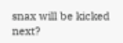snax will be kicked next?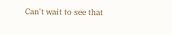Can't wait to see that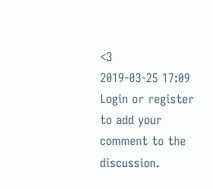<3
2019-03-25 17:09
Login or register to add your comment to the discussion.